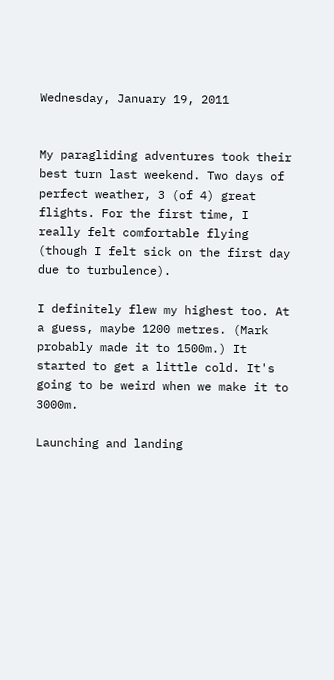Wednesday, January 19, 2011


My paragliding adventures took their best turn last weekend. Two days of perfect weather, 3 (of 4) great flights. For the first time, I really felt comfortable flying (though I felt sick on the first day due to turbulence).

I definitely flew my highest too. At a guess, maybe 1200 metres. (Mark probably made it to 1500m.) It started to get a little cold. It's going to be weird when we make it to 3000m.

Launching and landing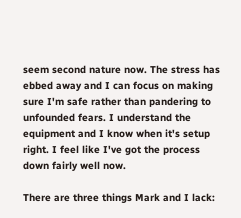seem second nature now. The stress has ebbed away and I can focus on making sure I'm safe rather than pandering to unfounded fears. I understand the equipment and I know when it's setup right. I feel like I've got the process down fairly well now.

There are three things Mark and I lack: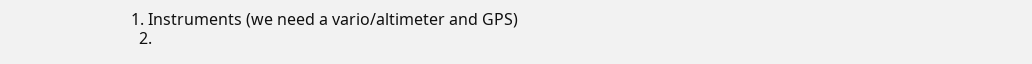1. Instruments (we need a vario/altimeter and GPS)
  2.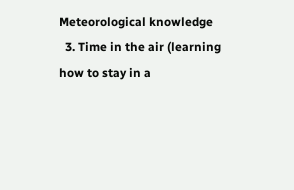Meteorological knowledge
  3. Time in the air (learning how to stay in a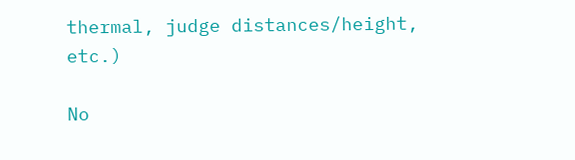thermal, judge distances/height, etc.)

No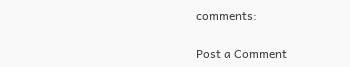comments:

Post a Comment